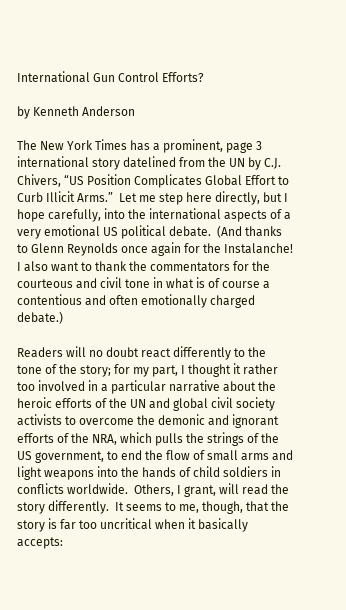International Gun Control Efforts?

by Kenneth Anderson

The New York Times has a prominent, page 3 international story datelined from the UN by C.J. Chivers, “US Position Complicates Global Effort to Curb Illicit Arms.”  Let me step here directly, but I hope carefully, into the international aspects of a very emotional US political debate.  (And thanks to Glenn Reynolds once again for the Instalanche! I also want to thank the commentators for the courteous and civil tone in what is of course a contentious and often emotionally charged debate.)

Readers will no doubt react differently to the tone of the story; for my part, I thought it rather too involved in a particular narrative about the heroic efforts of the UN and global civil society activists to overcome the demonic and ignorant efforts of the NRA, which pulls the strings of the US government, to end the flow of small arms and light weapons into the hands of child soldiers in conflicts worldwide.  Others, I grant, will read the story differently.  It seems to me, though, that the story is far too uncritical when it basically accepts: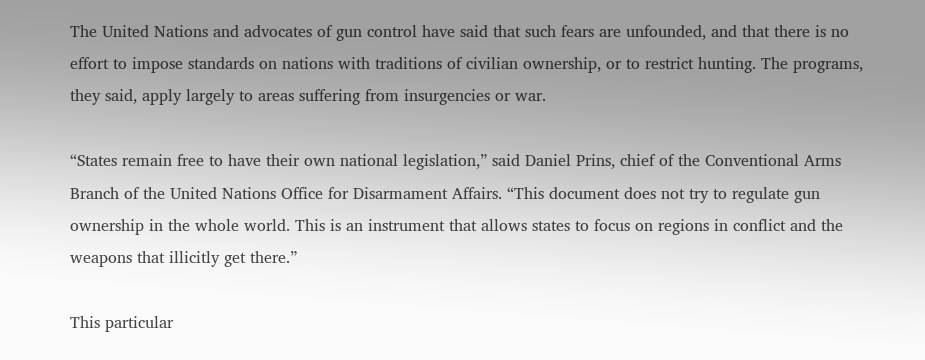The United Nations and advocates of gun control have said that such fears are unfounded, and that there is no effort to impose standards on nations with traditions of civilian ownership, or to restrict hunting. The programs, they said, apply largely to areas suffering from insurgencies or war.

“States remain free to have their own national legislation,” said Daniel Prins, chief of the Conventional Arms Branch of the United Nations Office for Disarmament Affairs. “This document does not try to regulate gun ownership in the whole world. This is an instrument that allows states to focus on regions in conflict and the weapons that illicitly get there.”

This particular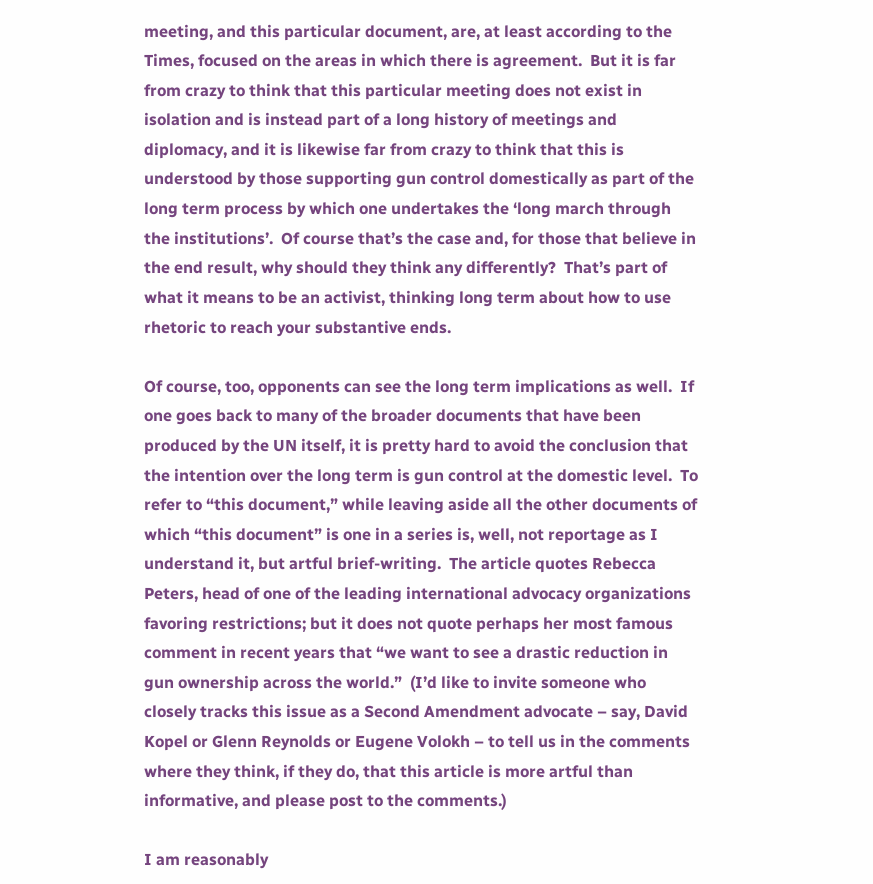meeting, and this particular document, are, at least according to the Times, focused on the areas in which there is agreement.  But it is far from crazy to think that this particular meeting does not exist in isolation and is instead part of a long history of meetings and diplomacy, and it is likewise far from crazy to think that this is understood by those supporting gun control domestically as part of the long term process by which one undertakes the ‘long march through the institutions’.  Of course that’s the case and, for those that believe in the end result, why should they think any differently?  That’s part of what it means to be an activist, thinking long term about how to use rhetoric to reach your substantive ends.

Of course, too, opponents can see the long term implications as well.  If one goes back to many of the broader documents that have been produced by the UN itself, it is pretty hard to avoid the conclusion that the intention over the long term is gun control at the domestic level.  To refer to “this document,” while leaving aside all the other documents of which “this document” is one in a series is, well, not reportage as I understand it, but artful brief-writing.  The article quotes Rebecca Peters, head of one of the leading international advocacy organizations favoring restrictions; but it does not quote perhaps her most famous comment in recent years that “we want to see a drastic reduction in gun ownership across the world.”  (I’d like to invite someone who closely tracks this issue as a Second Amendment advocate – say, David Kopel or Glenn Reynolds or Eugene Volokh – to tell us in the comments where they think, if they do, that this article is more artful than informative, and please post to the comments.)

I am reasonably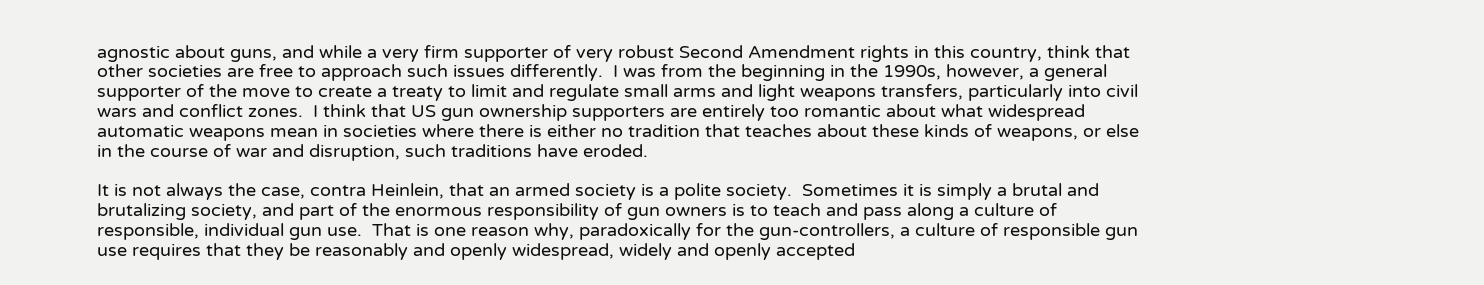agnostic about guns, and while a very firm supporter of very robust Second Amendment rights in this country, think that other societies are free to approach such issues differently.  I was from the beginning in the 1990s, however, a general supporter of the move to create a treaty to limit and regulate small arms and light weapons transfers, particularly into civil wars and conflict zones.  I think that US gun ownership supporters are entirely too romantic about what widespread automatic weapons mean in societies where there is either no tradition that teaches about these kinds of weapons, or else in the course of war and disruption, such traditions have eroded.

It is not always the case, contra Heinlein, that an armed society is a polite society.  Sometimes it is simply a brutal and brutalizing society, and part of the enormous responsibility of gun owners is to teach and pass along a culture of responsible, individual gun use.  That is one reason why, paradoxically for the gun-controllers, a culture of responsible gun use requires that they be reasonably and openly widespread, widely and openly accepted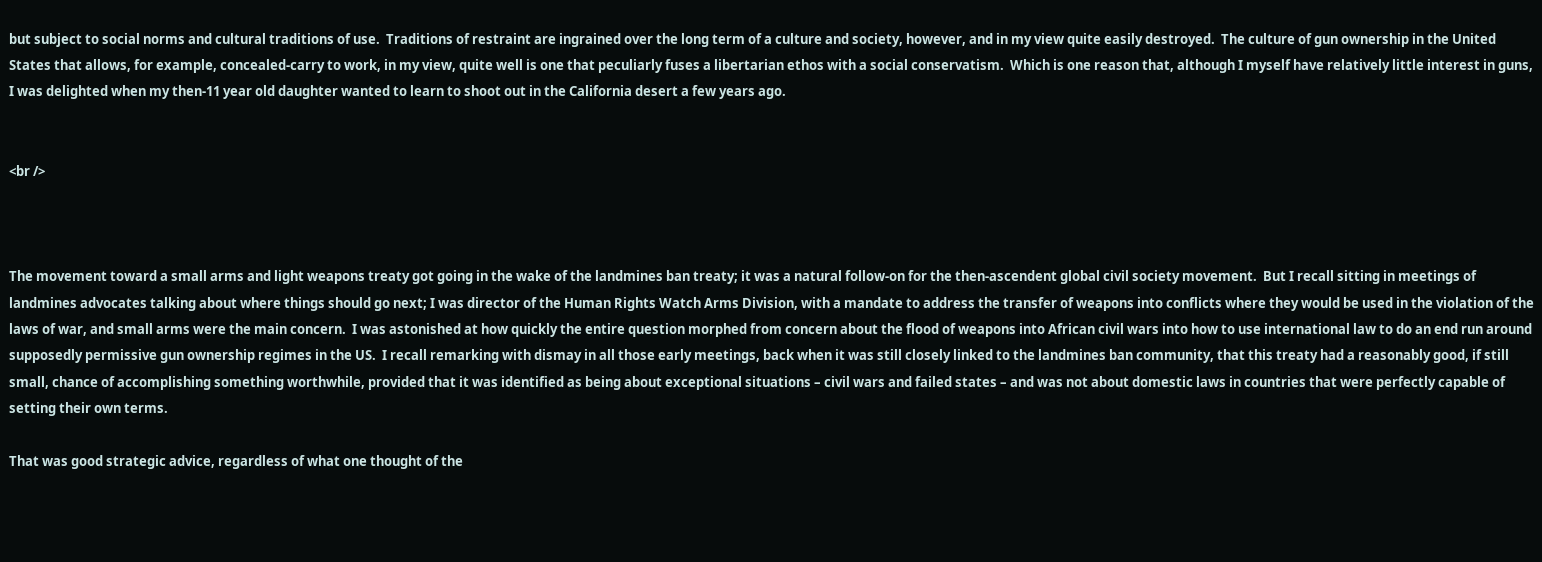but subject to social norms and cultural traditions of use.  Traditions of restraint are ingrained over the long term of a culture and society, however, and in my view quite easily destroyed.  The culture of gun ownership in the United States that allows, for example, concealed-carry to work, in my view, quite well is one that peculiarly fuses a libertarian ethos with a social conservatism.  Which is one reason that, although I myself have relatively little interest in guns, I was delighted when my then-11 year old daughter wanted to learn to shoot out in the California desert a few years ago.


<br />



The movement toward a small arms and light weapons treaty got going in the wake of the landmines ban treaty; it was a natural follow-on for the then-ascendent global civil society movement.  But I recall sitting in meetings of landmines advocates talking about where things should go next; I was director of the Human Rights Watch Arms Division, with a mandate to address the transfer of weapons into conflicts where they would be used in the violation of the laws of war, and small arms were the main concern.  I was astonished at how quickly the entire question morphed from concern about the flood of weapons into African civil wars into how to use international law to do an end run around supposedly permissive gun ownership regimes in the US.  I recall remarking with dismay in all those early meetings, back when it was still closely linked to the landmines ban community, that this treaty had a reasonably good, if still small, chance of accomplishing something worthwhile, provided that it was identified as being about exceptional situations – civil wars and failed states – and was not about domestic laws in countries that were perfectly capable of setting their own terms.

That was good strategic advice, regardless of what one thought of the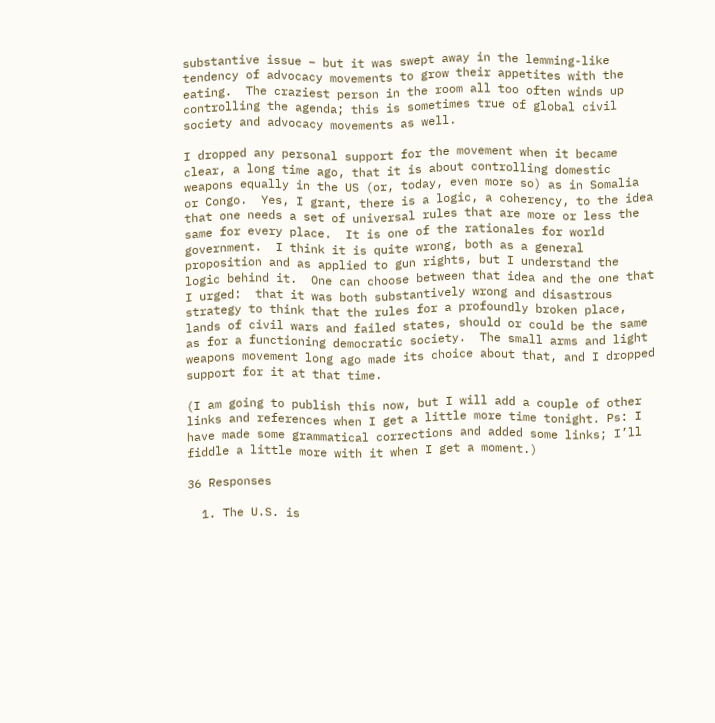substantive issue – but it was swept away in the lemming-like tendency of advocacy movements to grow their appetites with the eating.  The craziest person in the room all too often winds up controlling the agenda; this is sometimes true of global civil society and advocacy movements as well.

I dropped any personal support for the movement when it became clear, a long time ago, that it is about controlling domestic weapons equally in the US (or, today, even more so) as in Somalia or Congo.  Yes, I grant, there is a logic, a coherency, to the idea that one needs a set of universal rules that are more or less the same for every place.  It is one of the rationales for world government.  I think it is quite wrong, both as a general proposition and as applied to gun rights, but I understand the logic behind it.  One can choose between that idea and the one that I urged:  that it was both substantively wrong and disastrous strategy to think that the rules for a profoundly broken place, lands of civil wars and failed states, should or could be the same as for a functioning democratic society.  The small arms and light weapons movement long ago made its choice about that, and I dropped support for it at that time.

(I am going to publish this now, but I will add a couple of other links and references when I get a little more time tonight. Ps: I have made some grammatical corrections and added some links; I’ll fiddle a little more with it when I get a moment.)

36 Responses

  1. The U.S. is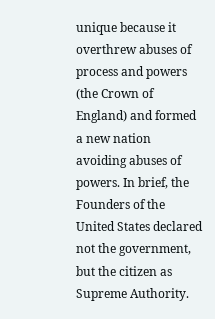unique because it overthrew abuses of process and powers (the Crown of England) and formed a new nation avoiding abuses of powers. In brief, the Founders of the United States declared not the government, but the citizen as Supreme Authority.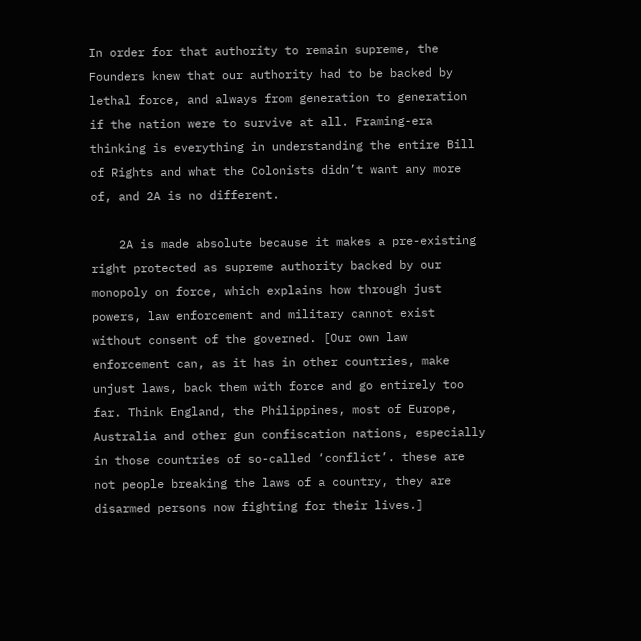In order for that authority to remain supreme, the Founders knew that our authority had to be backed by lethal force, and always from generation to generation if the nation were to survive at all. Framing-era thinking is everything in understanding the entire Bill of Rights and what the Colonists didn’t want any more of, and 2A is no different.

    2A is made absolute because it makes a pre-existing right protected as supreme authority backed by our monopoly on force, which explains how through just powers, law enforcement and military cannot exist without consent of the governed. [Our own law enforcement can, as it has in other countries, make unjust laws, back them with force and go entirely too far. Think England, the Philippines, most of Europe, Australia and other gun confiscation nations, especially in those countries of so-called ‘conflict’. these are not people breaking the laws of a country, they are disarmed persons now fighting for their lives.]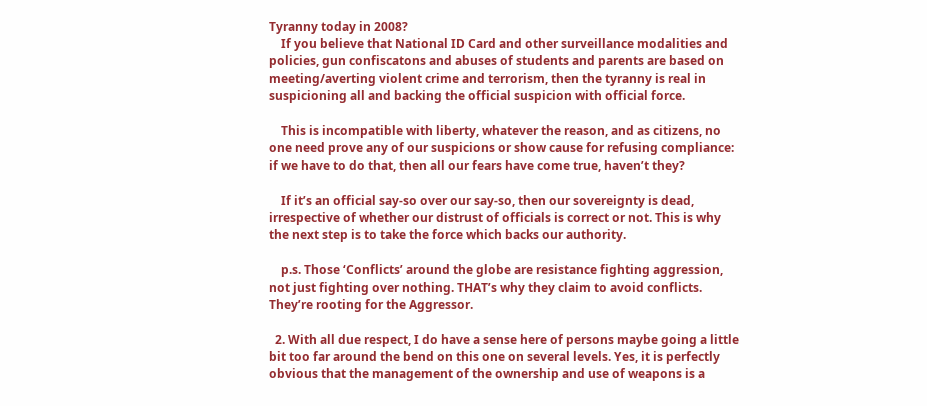Tyranny today in 2008?
    If you believe that National ID Card and other surveillance modalities and policies, gun confiscatons and abuses of students and parents are based on meeting/averting violent crime and terrorism, then the tyranny is real in suspicioning all and backing the official suspicion with official force.

    This is incompatible with liberty, whatever the reason, and as citizens, no one need prove any of our suspicions or show cause for refusing compliance: if we have to do that, then all our fears have come true, haven’t they?

    If it’s an official say-so over our say-so, then our sovereignty is dead, irrespective of whether our distrust of officials is correct or not. This is why the next step is to take the force which backs our authority.

    p.s. Those ‘Conflicts’ around the globe are resistance fighting aggression, not just fighting over nothing. THAT’s why they claim to avoid conflicts. They’re rooting for the Aggressor.

  2. With all due respect, I do have a sense here of persons maybe going a little bit too far around the bend on this one on several levels. Yes, it is perfectly obvious that the management of the ownership and use of weapons is a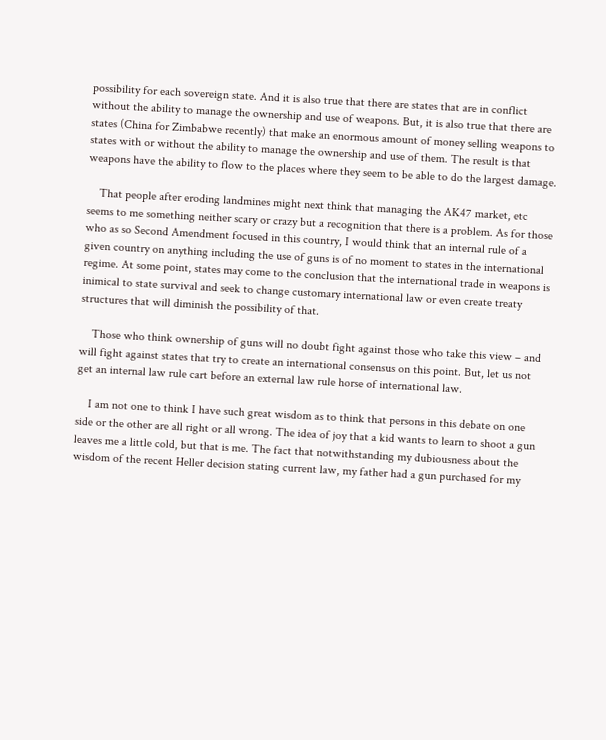possibility for each sovereign state. And it is also true that there are states that are in conflict without the ability to manage the ownership and use of weapons. But, it is also true that there are states (China for Zimbabwe recently) that make an enormous amount of money selling weapons to states with or without the ability to manage the ownership and use of them. The result is that weapons have the ability to flow to the places where they seem to be able to do the largest damage.

    That people after eroding landmines might next think that managing the AK47 market, etc seems to me something neither scary or crazy but a recognition that there is a problem. As for those who as so Second Amendment focused in this country, I would think that an internal rule of a given country on anything including the use of guns is of no moment to states in the international regime. At some point, states may come to the conclusion that the international trade in weapons is inimical to state survival and seek to change customary international law or even create treaty structures that will diminish the possibility of that.

    Those who think ownership of guns will no doubt fight against those who take this view – and will fight against states that try to create an international consensus on this point. But, let us not get an internal law rule cart before an external law rule horse of international law.

    I am not one to think I have such great wisdom as to think that persons in this debate on one side or the other are all right or all wrong. The idea of joy that a kid wants to learn to shoot a gun leaves me a little cold, but that is me. The fact that notwithstanding my dubiousness about the wisdom of the recent Heller decision stating current law, my father had a gun purchased for my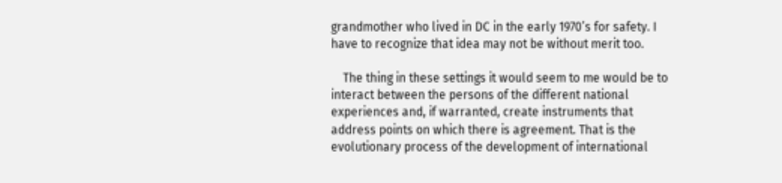grandmother who lived in DC in the early 1970’s for safety. I have to recognize that idea may not be without merit too.

    The thing in these settings it would seem to me would be to interact between the persons of the different national experiences and, if warranted, create instruments that address points on which there is agreement. That is the evolutionary process of the development of international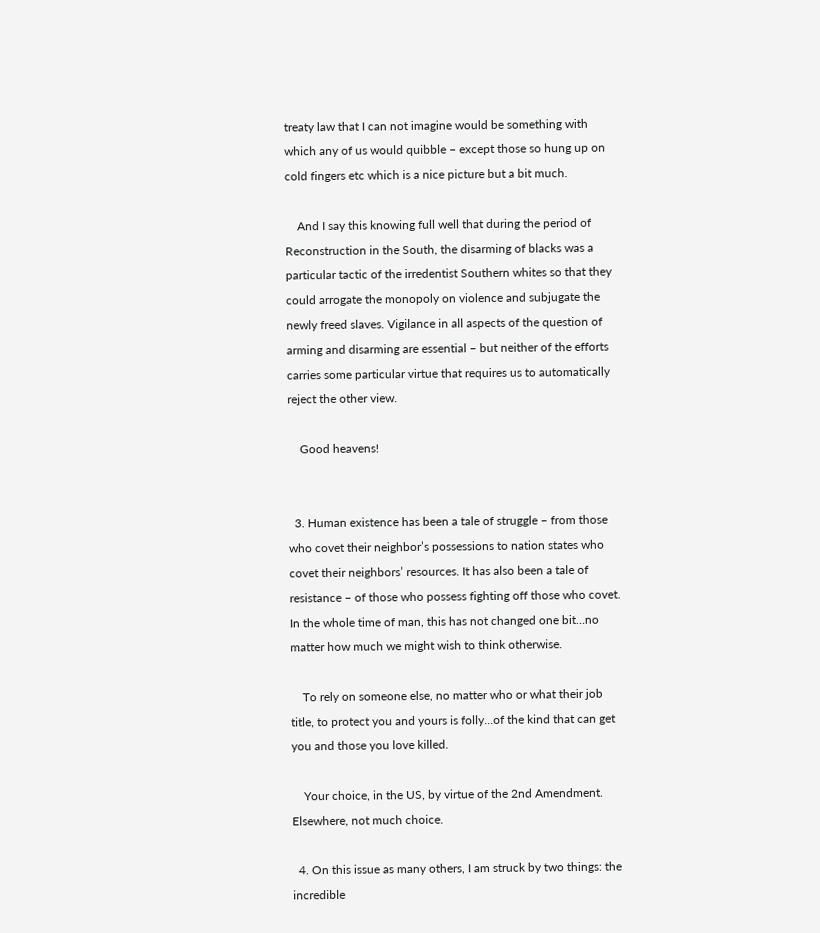treaty law that I can not imagine would be something with which any of us would quibble – except those so hung up on cold fingers etc which is a nice picture but a bit much.

    And I say this knowing full well that during the period of Reconstruction in the South, the disarming of blacks was a particular tactic of the irredentist Southern whites so that they could arrogate the monopoly on violence and subjugate the newly freed slaves. Vigilance in all aspects of the question of arming and disarming are essential – but neither of the efforts carries some particular virtue that requires us to automatically reject the other view.

    Good heavens!


  3. Human existence has been a tale of struggle – from those who covet their neighbor’s possessions to nation states who covet their neighbors’ resources. It has also been a tale of resistance – of those who possess fighting off those who covet. In the whole time of man, this has not changed one bit…no matter how much we might wish to think otherwise.

    To rely on someone else, no matter who or what their job title, to protect you and yours is folly…of the kind that can get you and those you love killed.

    Your choice, in the US, by virtue of the 2nd Amendment. Elsewhere, not much choice.

  4. On this issue as many others, I am struck by two things: the incredible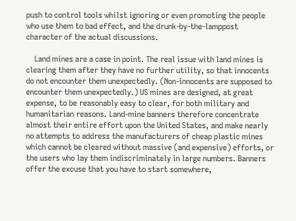push to control tools whilst ignoring or even promoting the people who use them to bad effect, and the drunk-by-the-lamppost character of the actual discussions.

    Land mines are a case in point. The real issue with land mines is clearing them after they have no further utility, so that innocents do not encounter them unexpectedly. (Non-innocents are supposed to encounter them unexpectedly.) US mines are designed, at great expense, to be reasonably easy to clear, for both military and humanitarian reasons. Land-mine banners therefore concentrate almost their entire effort upon the United States, and make nearly no attempts to address the manufacturers of cheap plastic mines which cannot be cleared without massive (and expensive) efforts, or the users who lay them indiscriminately in large numbers. Banners offer the excuse that you have to start somewhere,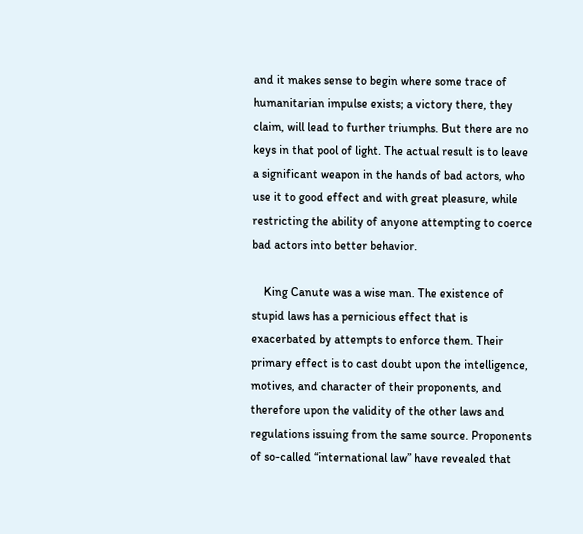and it makes sense to begin where some trace of humanitarian impulse exists; a victory there, they claim, will lead to further triumphs. But there are no keys in that pool of light. The actual result is to leave a significant weapon in the hands of bad actors, who use it to good effect and with great pleasure, while restricting the ability of anyone attempting to coerce bad actors into better behavior.

    King Canute was a wise man. The existence of stupid laws has a pernicious effect that is exacerbated by attempts to enforce them. Their primary effect is to cast doubt upon the intelligence, motives, and character of their proponents, and therefore upon the validity of the other laws and regulations issuing from the same source. Proponents of so-called “international law” have revealed that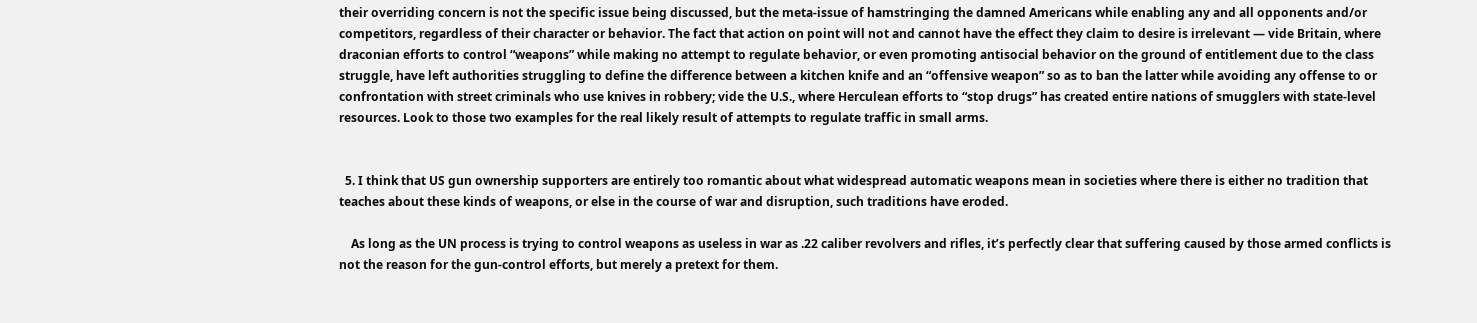their overriding concern is not the specific issue being discussed, but the meta-issue of hamstringing the damned Americans while enabling any and all opponents and/or competitors, regardless of their character or behavior. The fact that action on point will not and cannot have the effect they claim to desire is irrelevant — vide Britain, where draconian efforts to control “weapons” while making no attempt to regulate behavior, or even promoting antisocial behavior on the ground of entitlement due to the class struggle, have left authorities struggling to define the difference between a kitchen knife and an “offensive weapon” so as to ban the latter while avoiding any offense to or confrontation with street criminals who use knives in robbery; vide the U.S., where Herculean efforts to “stop drugs” has created entire nations of smugglers with state-level resources. Look to those two examples for the real likely result of attempts to regulate traffic in small arms.


  5. I think that US gun ownership supporters are entirely too romantic about what widespread automatic weapons mean in societies where there is either no tradition that teaches about these kinds of weapons, or else in the course of war and disruption, such traditions have eroded.

    As long as the UN process is trying to control weapons as useless in war as .22 caliber revolvers and rifles, it’s perfectly clear that suffering caused by those armed conflicts is not the reason for the gun-control efforts, but merely a pretext for them.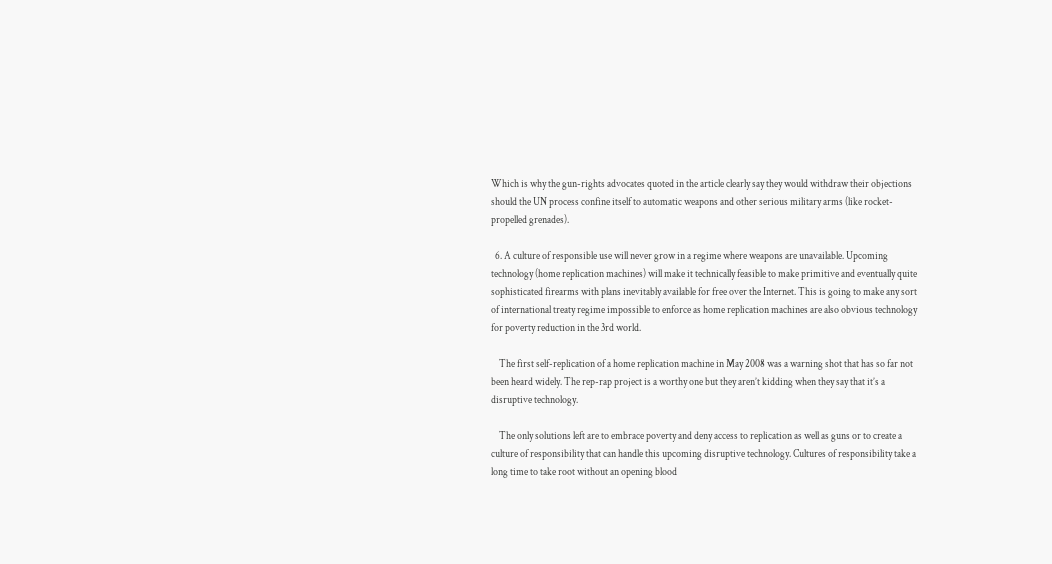Which is why the gun-rights advocates quoted in the article clearly say they would withdraw their objections should the UN process confine itself to automatic weapons and other serious military arms (like rocket-propelled grenades).

  6. A culture of responsible use will never grow in a regime where weapons are unavailable. Upcoming technology (home replication machines) will make it technically feasible to make primitive and eventually quite sophisticated firearms with plans inevitably available for free over the Internet. This is going to make any sort of international treaty regime impossible to enforce as home replication machines are also obvious technology for poverty reduction in the 3rd world.

    The first self-replication of a home replication machine in May 2008 was a warning shot that has so far not been heard widely. The rep-rap project is a worthy one but they aren’t kidding when they say that it’s a disruptive technology.

    The only solutions left are to embrace poverty and deny access to replication as well as guns or to create a culture of responsibility that can handle this upcoming disruptive technology. Cultures of responsibility take a long time to take root without an opening blood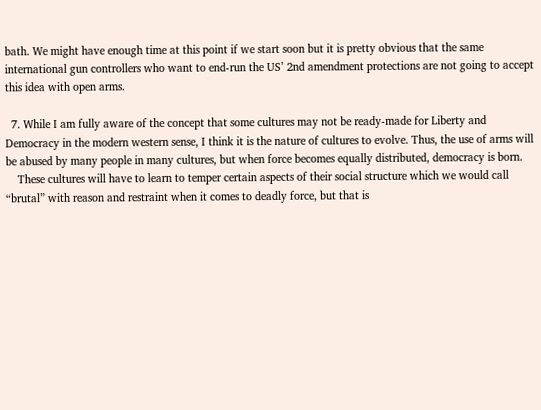bath. We might have enough time at this point if we start soon but it is pretty obvious that the same international gun controllers who want to end-run the US’ 2nd amendment protections are not going to accept this idea with open arms.

  7. While I am fully aware of the concept that some cultures may not be ready-made for Liberty and Democracy in the modern western sense, I think it is the nature of cultures to evolve. Thus, the use of arms will be abused by many people in many cultures, but when force becomes equally distributed, democracy is born.
    These cultures will have to learn to temper certain aspects of their social structure which we would call “brutal” with reason and restraint when it comes to deadly force, but that is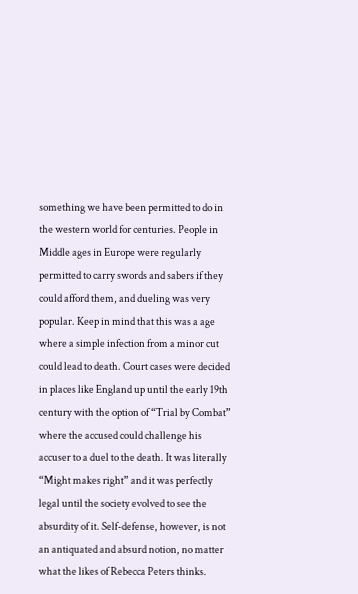something we have been permitted to do in the western world for centuries. People in Middle ages in Europe were regularly permitted to carry swords and sabers if they could afford them, and dueling was very popular. Keep in mind that this was a age where a simple infection from a minor cut could lead to death. Court cases were decided in places like England up until the early 19th century with the option of “Trial by Combat” where the accused could challenge his accuser to a duel to the death. It was literally “Might makes right” and it was perfectly legal until the society evolved to see the absurdity of it. Self-defense, however, is not an antiquated and absurd notion, no matter what the likes of Rebecca Peters thinks.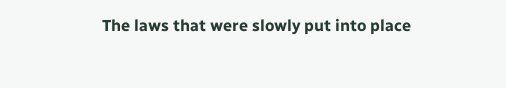The laws that were slowly put into place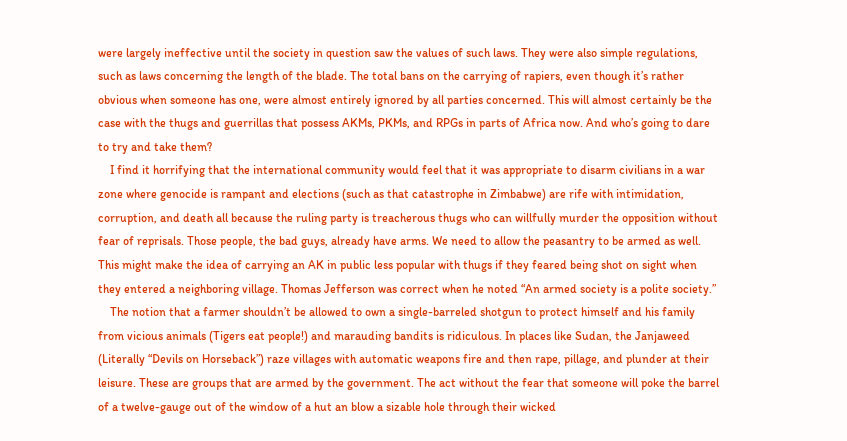were largely ineffective until the society in question saw the values of such laws. They were also simple regulations, such as laws concerning the length of the blade. The total bans on the carrying of rapiers, even though it’s rather obvious when someone has one, were almost entirely ignored by all parties concerned. This will almost certainly be the case with the thugs and guerrillas that possess AKMs, PKMs, and RPGs in parts of Africa now. And who’s going to dare to try and take them?
    I find it horrifying that the international community would feel that it was appropriate to disarm civilians in a war zone where genocide is rampant and elections (such as that catastrophe in Zimbabwe) are rife with intimidation, corruption, and death all because the ruling party is treacherous thugs who can willfully murder the opposition without fear of reprisals. Those people, the bad guys, already have arms. We need to allow the peasantry to be armed as well. This might make the idea of carrying an AK in public less popular with thugs if they feared being shot on sight when they entered a neighboring village. Thomas Jefferson was correct when he noted “An armed society is a polite society.”
    The notion that a farmer shouldn’t be allowed to own a single-barreled shotgun to protect himself and his family from vicious animals (Tigers eat people!) and marauding bandits is ridiculous. In places like Sudan, the Janjaweed (Literally “Devils on Horseback”) raze villages with automatic weapons fire and then rape, pillage, and plunder at their leisure. These are groups that are armed by the government. The act without the fear that someone will poke the barrel of a twelve-gauge out of the window of a hut an blow a sizable hole through their wicked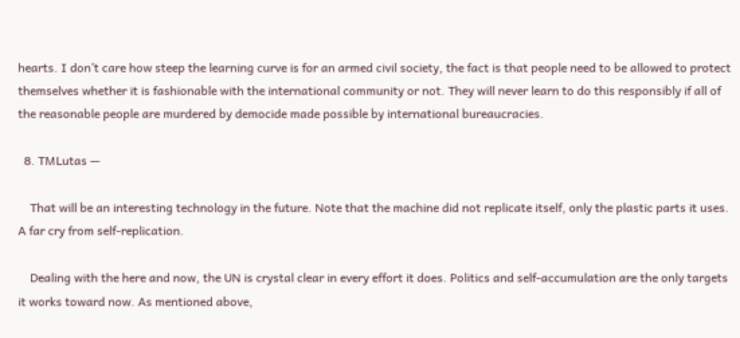hearts. I don’t care how steep the learning curve is for an armed civil society, the fact is that people need to be allowed to protect themselves whether it is fashionable with the international community or not. They will never learn to do this responsibly if all of the reasonable people are murdered by democide made possible by international bureaucracies.

  8. TMLutas —

    That will be an interesting technology in the future. Note that the machine did not replicate itself, only the plastic parts it uses. A far cry from self-replication.

    Dealing with the here and now, the UN is crystal clear in every effort it does. Politics and self-accumulation are the only targets it works toward now. As mentioned above,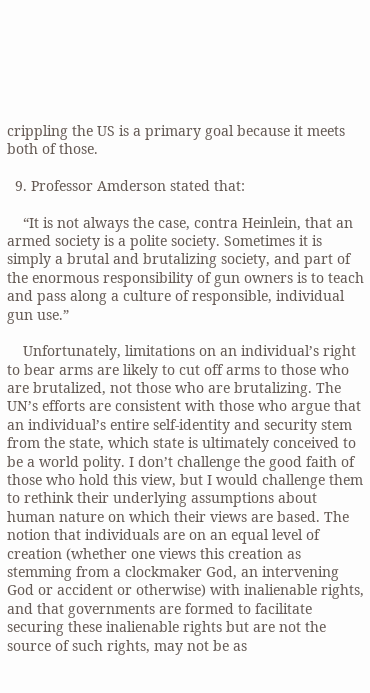crippling the US is a primary goal because it meets both of those.

  9. Professor Amderson stated that:

    “It is not always the case, contra Heinlein, that an armed society is a polite society. Sometimes it is simply a brutal and brutalizing society, and part of the enormous responsibility of gun owners is to teach and pass along a culture of responsible, individual gun use.”

    Unfortunately, limitations on an individual’s right to bear arms are likely to cut off arms to those who are brutalized, not those who are brutalizing. The UN’s efforts are consistent with those who argue that an individual’s entire self-identity and security stem from the state, which state is ultimately conceived to be a world polity. I don’t challenge the good faith of those who hold this view, but I would challenge them to rethink their underlying assumptions about human nature on which their views are based. The notion that individuals are on an equal level of creation (whether one views this creation as stemming from a clockmaker God, an intervening God or accident or otherwise) with inalienable rights, and that governments are formed to facilitate securing these inalienable rights but are not the source of such rights, may not be as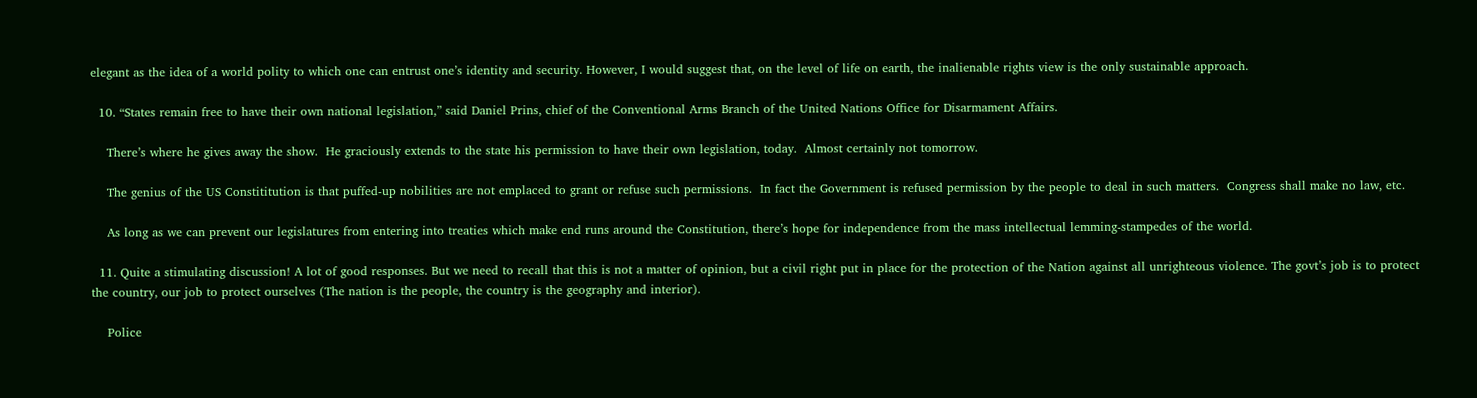elegant as the idea of a world polity to which one can entrust one’s identity and security. However, I would suggest that, on the level of life on earth, the inalienable rights view is the only sustainable approach.

  10. “States remain free to have their own national legislation,” said Daniel Prins, chief of the Conventional Arms Branch of the United Nations Office for Disarmament Affairs.

    There’s where he gives away the show.  He graciously extends to the state his permission to have their own legislation, today.  Almost certainly not tomorrow.

    The genius of the US Constititution is that puffed-up nobilities are not emplaced to grant or refuse such permissions.  In fact the Government is refused permission by the people to deal in such matters.  Congress shall make no law, etc.

    As long as we can prevent our legislatures from entering into treaties which make end runs around the Constitution, there’s hope for independence from the mass intellectual lemming-stampedes of the world.

  11. Quite a stimulating discussion! A lot of good responses. But we need to recall that this is not a matter of opinion, but a civil right put in place for the protection of the Nation against all unrighteous violence. The govt’s job is to protect the country, our job to protect ourselves (The nation is the people, the country is the geography and interior).

    Police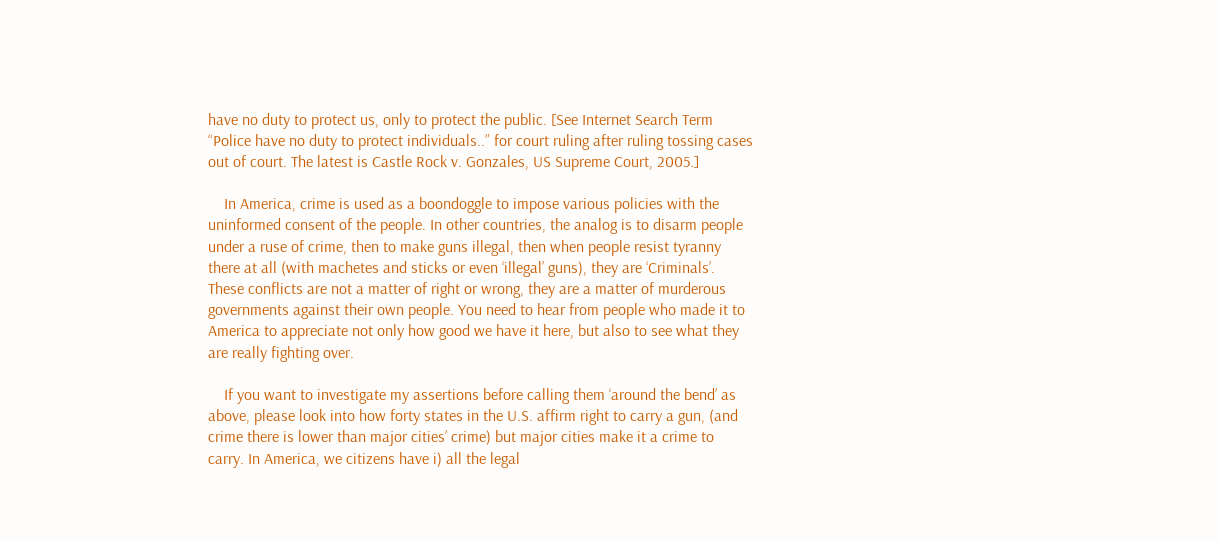have no duty to protect us, only to protect the public. [See Internet Search Term “Police have no duty to protect individuals..” for court ruling after ruling tossing cases out of court. The latest is Castle Rock v. Gonzales, US Supreme Court, 2005.]

    In America, crime is used as a boondoggle to impose various policies with the uninformed consent of the people. In other countries, the analog is to disarm people under a ruse of crime, then to make guns illegal, then when people resist tyranny there at all (with machetes and sticks or even ‘illegal’ guns), they are ‘Criminals’. These conflicts are not a matter of right or wrong, they are a matter of murderous governments against their own people. You need to hear from people who made it to America to appreciate not only how good we have it here, but also to see what they are really fighting over.

    If you want to investigate my assertions before calling them ‘around the bend’ as above, please look into how forty states in the U.S. affirm right to carry a gun, (and crime there is lower than major cities’ crime) but major cities make it a crime to carry. In America, we citizens have i) all the legal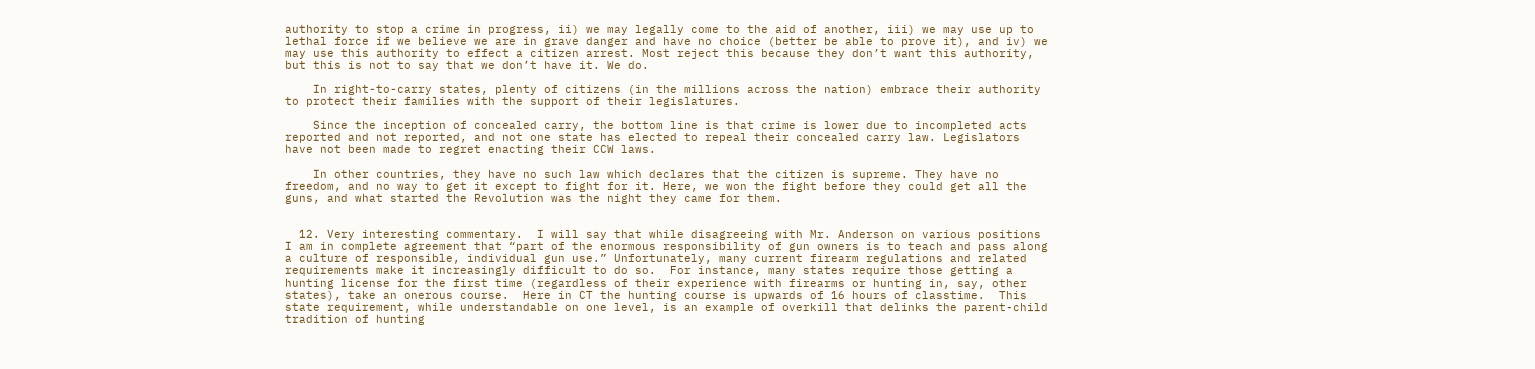authority to stop a crime in progress, ii) we may legally come to the aid of another, iii) we may use up to lethal force if we believe we are in grave danger and have no choice (better be able to prove it), and iv) we may use this authority to effect a citizen arrest. Most reject this because they don’t want this authority, but this is not to say that we don’t have it. We do.

    In right-to-carry states, plenty of citizens (in the millions across the nation) embrace their authority to protect their families with the support of their legislatures.

    Since the inception of concealed carry, the bottom line is that crime is lower due to incompleted acts reported and not reported, and not one state has elected to repeal their concealed carry law. Legislators have not been made to regret enacting their CCW laws.

    In other countries, they have no such law which declares that the citizen is supreme. They have no freedom, and no way to get it except to fight for it. Here, we won the fight before they could get all the guns, and what started the Revolution was the night they came for them.


  12. Very interesting commentary.  I will say that while disagreeing with Mr. Anderson on various positions I am in complete agreement that “part of the enormous responsibility of gun owners is to teach and pass along a culture of responsible, individual gun use.” Unfortunately, many current firearm regulations and related requirements make it increasingly difficult to do so.  For instance, many states require those getting a hunting license for the first time (regardless of their experience with firearms or hunting in, say, other states), take an onerous course.  Here in CT the hunting course is upwards of 16 hours of classtime.  This state requirement, while understandable on one level, is an example of overkill that delinks the parent-child tradition of hunting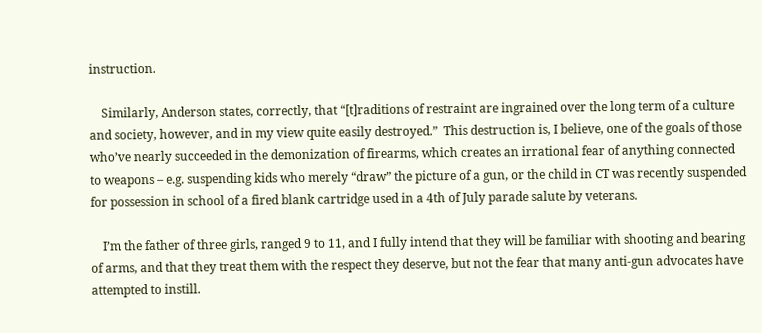instruction.

    Similarly, Anderson states, correctly, that “[t]raditions of restraint are ingrained over the long term of a culture and society, however, and in my view quite easily destroyed.”  This destruction is, I believe, one of the goals of those who’ve nearly succeeded in the demonization of firearms, which creates an irrational fear of anything connected to weapons – e.g. suspending kids who merely “draw” the picture of a gun, or the child in CT was recently suspended for possession in school of a fired blank cartridge used in a 4th of July parade salute by veterans.

    I’m the father of three girls, ranged 9 to 11, and I fully intend that they will be familiar with shooting and bearing of arms, and that they treat them with the respect they deserve, but not the fear that many anti-gun advocates have attempted to instill.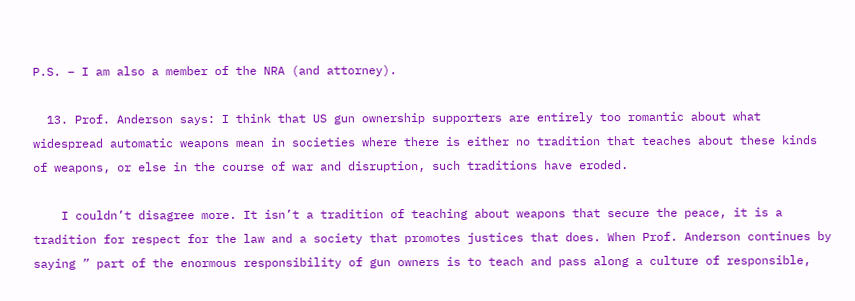P.S. – I am also a member of the NRA (and attorney).

  13. Prof. Anderson says: I think that US gun ownership supporters are entirely too romantic about what widespread automatic weapons mean in societies where there is either no tradition that teaches about these kinds of weapons, or else in the course of war and disruption, such traditions have eroded.

    I couldn’t disagree more. It isn’t a tradition of teaching about weapons that secure the peace, it is a tradition for respect for the law and a society that promotes justices that does. When Prof. Anderson continues by saying ” part of the enormous responsibility of gun owners is to teach and pass along a culture of responsible,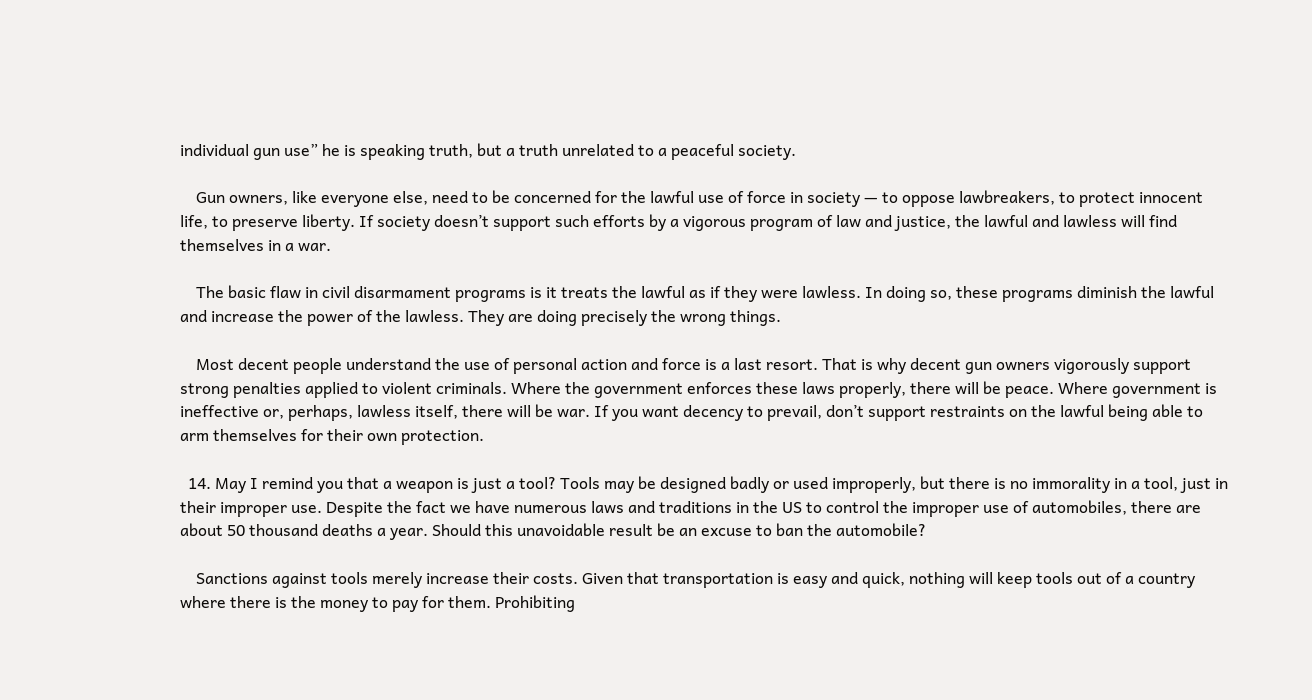individual gun use” he is speaking truth, but a truth unrelated to a peaceful society.

    Gun owners, like everyone else, need to be concerned for the lawful use of force in society — to oppose lawbreakers, to protect innocent life, to preserve liberty. If society doesn’t support such efforts by a vigorous program of law and justice, the lawful and lawless will find themselves in a war.

    The basic flaw in civil disarmament programs is it treats the lawful as if they were lawless. In doing so, these programs diminish the lawful and increase the power of the lawless. They are doing precisely the wrong things.

    Most decent people understand the use of personal action and force is a last resort. That is why decent gun owners vigorously support strong penalties applied to violent criminals. Where the government enforces these laws properly, there will be peace. Where government is ineffective or, perhaps, lawless itself, there will be war. If you want decency to prevail, don’t support restraints on the lawful being able to arm themselves for their own protection.

  14. May I remind you that a weapon is just a tool? Tools may be designed badly or used improperly, but there is no immorality in a tool, just in their improper use. Despite the fact we have numerous laws and traditions in the US to control the improper use of automobiles, there are about 50 thousand deaths a year. Should this unavoidable result be an excuse to ban the automobile?

    Sanctions against tools merely increase their costs. Given that transportation is easy and quick, nothing will keep tools out of a country where there is the money to pay for them. Prohibiting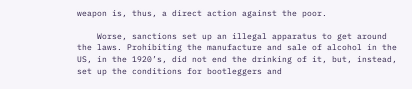weapon is, thus, a direct action against the poor.

    Worse, sanctions set up an illegal apparatus to get around the laws. Prohibiting the manufacture and sale of alcohol in the US, in the 1920’s, did not end the drinking of it, but, instead, set up the conditions for bootleggers and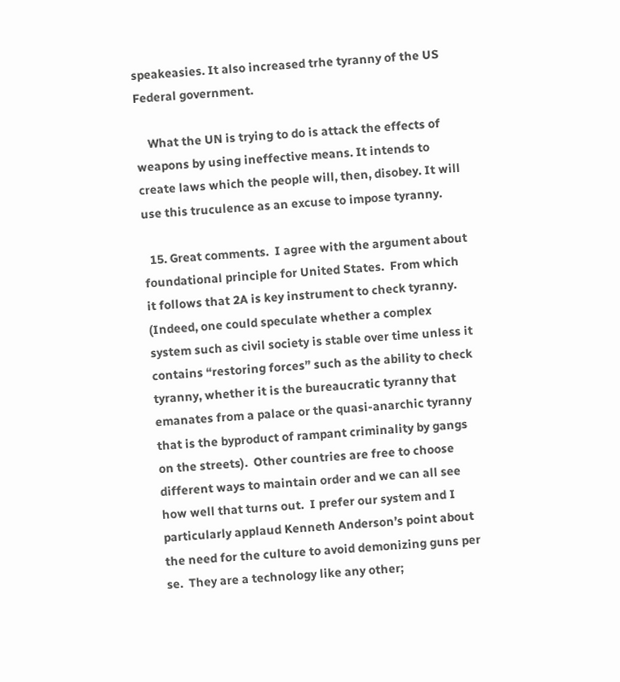speakeasies. It also increased trhe tyranny of the US Federal government.

    What the UN is trying to do is attack the effects of weapons by using ineffective means. It intends to create laws which the people will, then, disobey. It will use this truculence as an excuse to impose tyranny.

  15. Great comments.  I agree with the argument about foundational principle for United States.  From which it follows that 2A is key instrument to check tyranny.  (Indeed, one could speculate whether a complex system such as civil society is stable over time unless it contains “restoring forces” such as the ability to check tyranny, whether it is the bureaucratic tyranny that emanates from a palace or the quasi-anarchic tyranny that is the byproduct of rampant criminality by gangs on the streets).  Other countries are free to choose different ways to maintain order and we can all see how well that turns out.  I prefer our system and I particularly applaud Kenneth Anderson’s point about the need for the culture to avoid demonizing guns per se.  They are a technology like any other;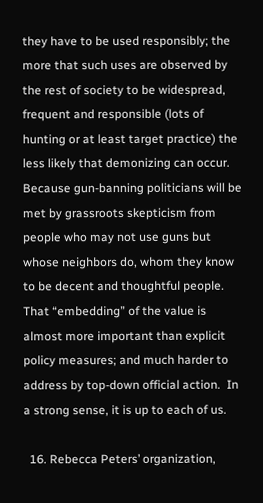they have to be used responsibly; the more that such uses are observed by the rest of society to be widespread, frequent and responsible (lots of hunting or at least target practice) the less likely that demonizing can occur.  Because gun-banning politicians will be met by grassroots skepticism from people who may not use guns but whose neighbors do, whom they know to be decent and thoughtful people.  That “embedding” of the value is almost more important than explicit policy measures; and much harder to address by top-down official action.  In a strong sense, it is up to each of us.

  16. Rebecca Peters’ organization,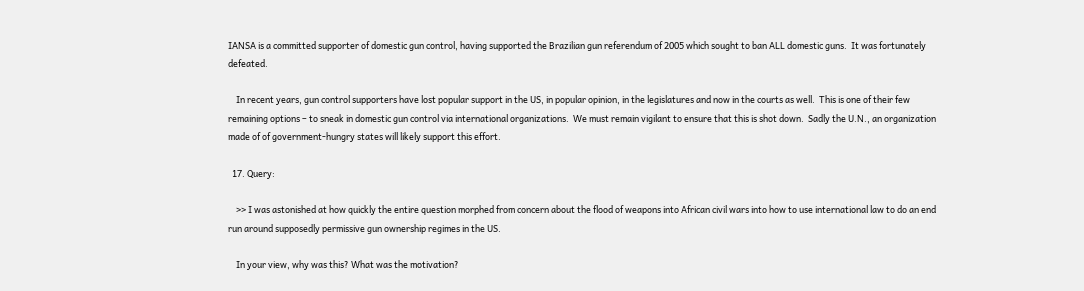IANSA is a committed supporter of domestic gun control, having supported the Brazilian gun referendum of 2005 which sought to ban ALL domestic guns.  It was fortunately defeated.

    In recent years, gun control supporters have lost popular support in the US, in popular opinion, in the legislatures and now in the courts as well.  This is one of their few remaining options – to sneak in domestic gun control via international organizations.  We must remain vigilant to ensure that this is shot down.  Sadly the U.N., an organization made of of government-hungry states will likely support this effort.

  17. Query:

    >> I was astonished at how quickly the entire question morphed from concern about the flood of weapons into African civil wars into how to use international law to do an end run around supposedly permissive gun ownership regimes in the US.

    In your view, why was this? What was the motivation?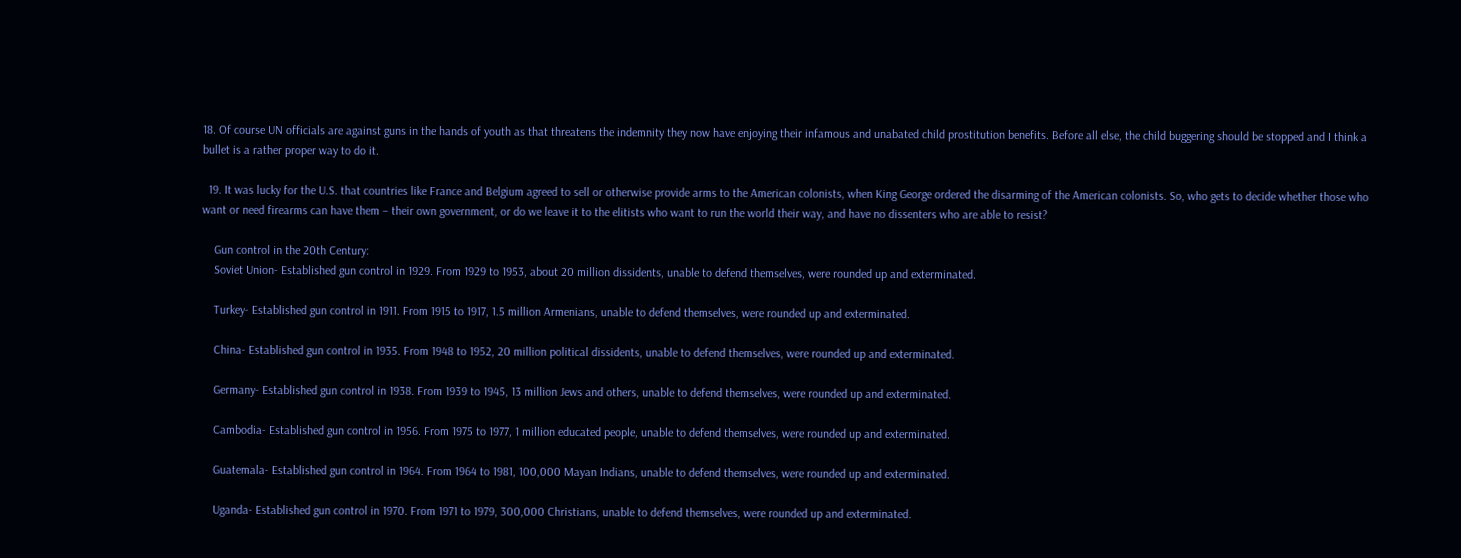18. Of course UN officials are against guns in the hands of youth as that threatens the indemnity they now have enjoying their infamous and unabated child prostitution benefits. Before all else, the child buggering should be stopped and I think a bullet is a rather proper way to do it.

  19. It was lucky for the U.S. that countries like France and Belgium agreed to sell or otherwise provide arms to the American colonists, when King George ordered the disarming of the American colonists. So, who gets to decide whether those who want or need firearms can have them – their own government, or do we leave it to the elitists who want to run the world their way, and have no dissenters who are able to resist?

    Gun control in the 20th Century:
    Soviet Union- Established gun control in 1929. From 1929 to 1953, about 20 million dissidents, unable to defend themselves, were rounded up and exterminated.

    Turkey- Established gun control in 1911. From 1915 to 1917, 1.5 million Armenians, unable to defend themselves, were rounded up and exterminated.

    China- Established gun control in 1935. From 1948 to 1952, 20 million political dissidents, unable to defend themselves, were rounded up and exterminated.

    Germany- Established gun control in 1938. From 1939 to 1945, 13 million Jews and others, unable to defend themselves, were rounded up and exterminated.

    Cambodia- Established gun control in 1956. From 1975 to 1977, 1 million educated people, unable to defend themselves, were rounded up and exterminated.

    Guatemala- Established gun control in 1964. From 1964 to 1981, 100,000 Mayan Indians, unable to defend themselves, were rounded up and exterminated.

    Uganda- Established gun control in 1970. From 1971 to 1979, 300,000 Christians, unable to defend themselves, were rounded up and exterminated.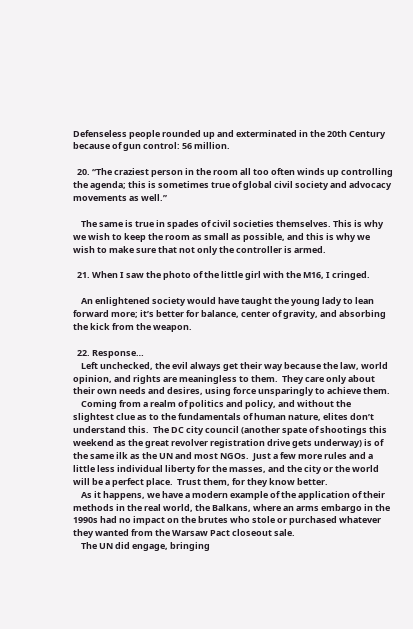Defenseless people rounded up and exterminated in the 20th Century because of gun control: 56 million.

  20. “The craziest person in the room all too often winds up controlling the agenda; this is sometimes true of global civil society and advocacy movements as well.”

    The same is true in spades of civil societies themselves. This is why we wish to keep the room as small as possible, and this is why we wish to make sure that not only the controller is armed.

  21. When I saw the photo of the little girl with the M16, I cringed.

    An enlightened society would have taught the young lady to lean forward more; it’s better for balance, center of gravity, and absorbing the kick from the weapon.

  22. Response…
    Left unchecked, the evil always get their way because the law, world opinion, and rights are meaningless to them.  They care only about their own needs and desires, using force unsparingly to achieve them.
    Coming from a realm of politics and policy, and without the slightest clue as to the fundamentals of human nature, elites don’t understand this.  The DC city council (another spate of shootings this weekend as the great revolver registration drive gets underway) is of the same ilk as the UN and most NGOs.  Just a few more rules and a little less individual liberty for the masses, and the city or the world will be a perfect place.  Trust them, for they know better.
    As it happens, we have a modern example of the application of their methods in the real world, the Balkans, where an arms embargo in the 1990s had no impact on the brutes who stole or purchased whatever they wanted from the Warsaw Pact closeout sale.
    The UN did engage, bringing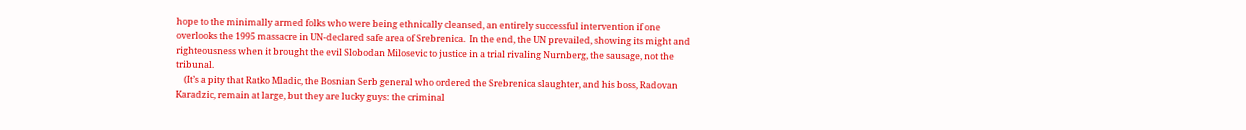hope to the minimally armed folks who were being ethnically cleansed, an entirely successful intervention if one overlooks the 1995 massacre in UN-declared safe area of Srebrenica.  In the end, the UN prevailed, showing its might and righteousness when it brought the evil Slobodan Milosevic to justice in a trial rivaling Nurnberg, the sausage, not the tribunal.
    (It’s a pity that Ratko Mladic, the Bosnian Serb general who ordered the Srebrenica slaughter, and his boss, Radovan Karadzic, remain at large, but they are lucky guys: the criminal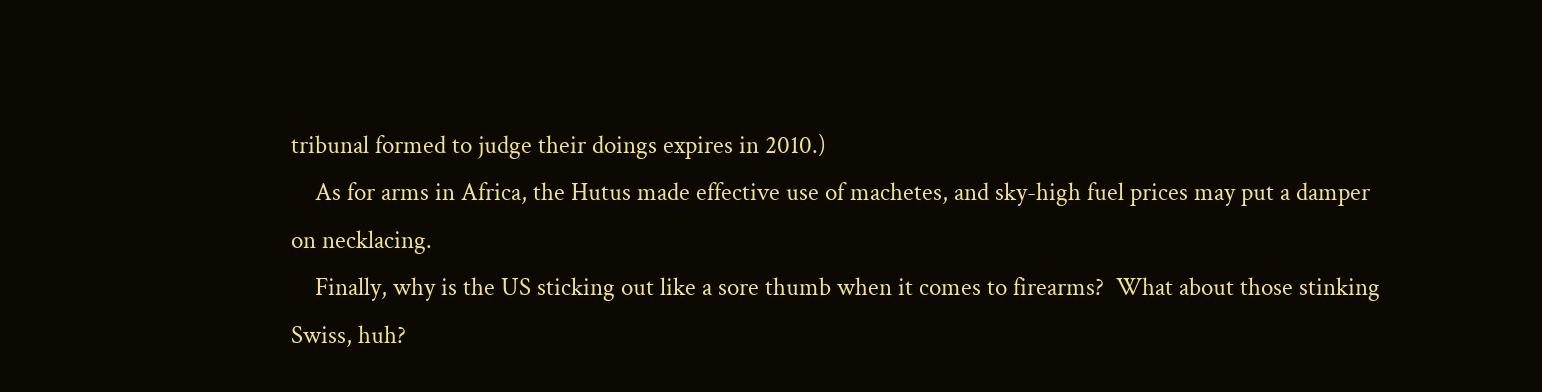tribunal formed to judge their doings expires in 2010.)
    As for arms in Africa, the Hutus made effective use of machetes, and sky-high fuel prices may put a damper on necklacing.
    Finally, why is the US sticking out like a sore thumb when it comes to firearms?  What about those stinking Swiss, huh?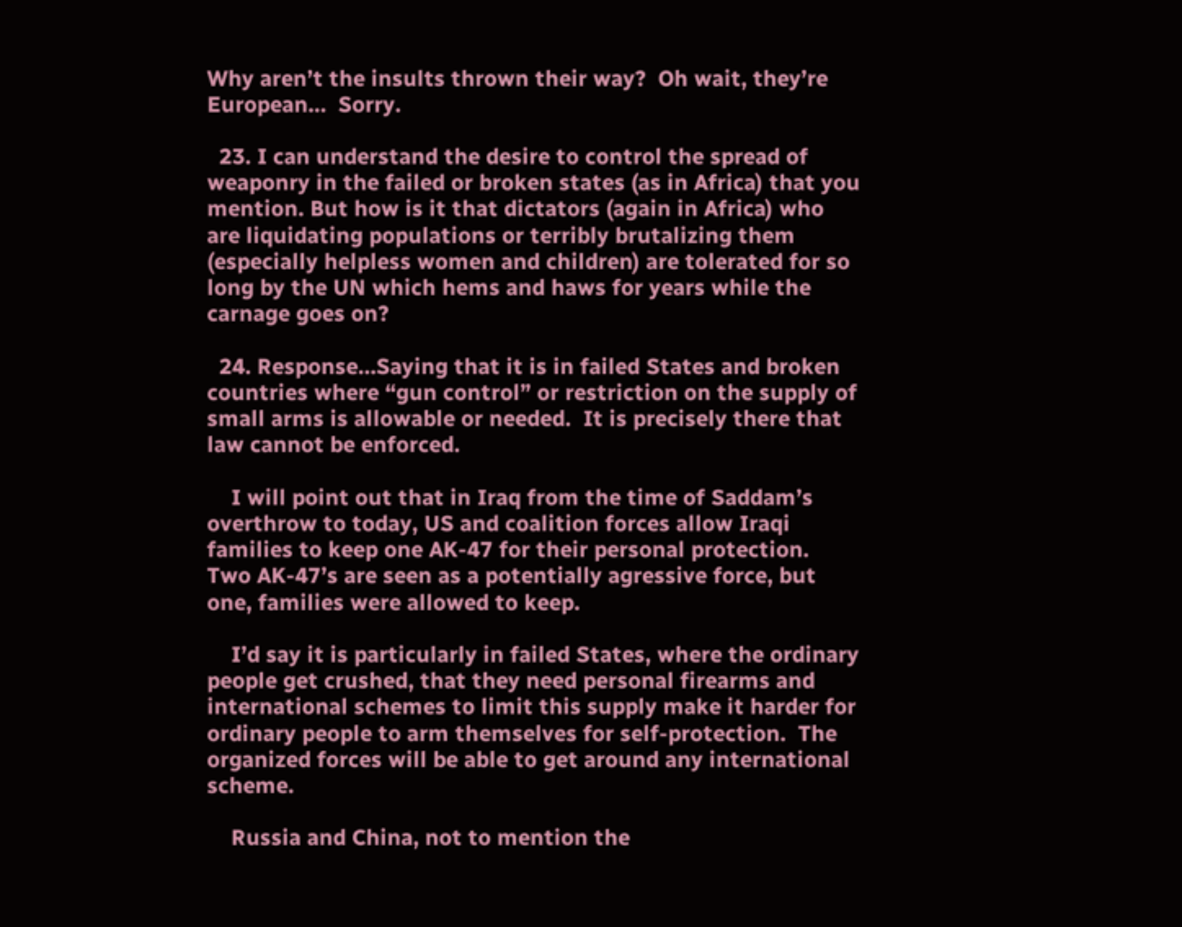Why aren’t the insults thrown their way?  Oh wait, they’re European…  Sorry.

  23. I can understand the desire to control the spread of weaponry in the failed or broken states (as in Africa) that you mention. But how is it that dictators (again in Africa) who are liquidating populations or terribly brutalizing them (especially helpless women and children) are tolerated for so long by the UN which hems and haws for years while the carnage goes on?

  24. Response…Saying that it is in failed States and broken countries where “gun control” or restriction on the supply of small arms is allowable or needed.  It is precisely there that law cannot be enforced.

    I will point out that in Iraq from the time of Saddam’s overthrow to today, US and coalition forces allow Iraqi families to keep one AK-47 for their personal protection.  Two AK-47’s are seen as a potentially agressive force, but one, families were allowed to keep.

    I’d say it is particularly in failed States, where the ordinary people get crushed, that they need personal firearms and international schemes to limit this supply make it harder for ordinary people to arm themselves for self-protection.  The organized forces will be able to get around any international scheme.

    Russia and China, not to mention the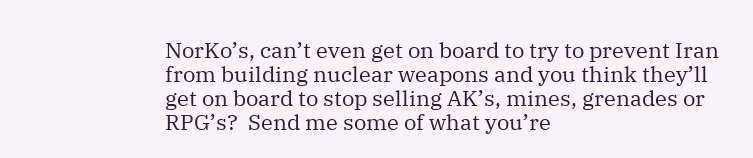NorKo’s, can’t even get on board to try to prevent Iran from building nuclear weapons and you think they’ll get on board to stop selling AK’s, mines, grenades or RPG’s?  Send me some of what you’re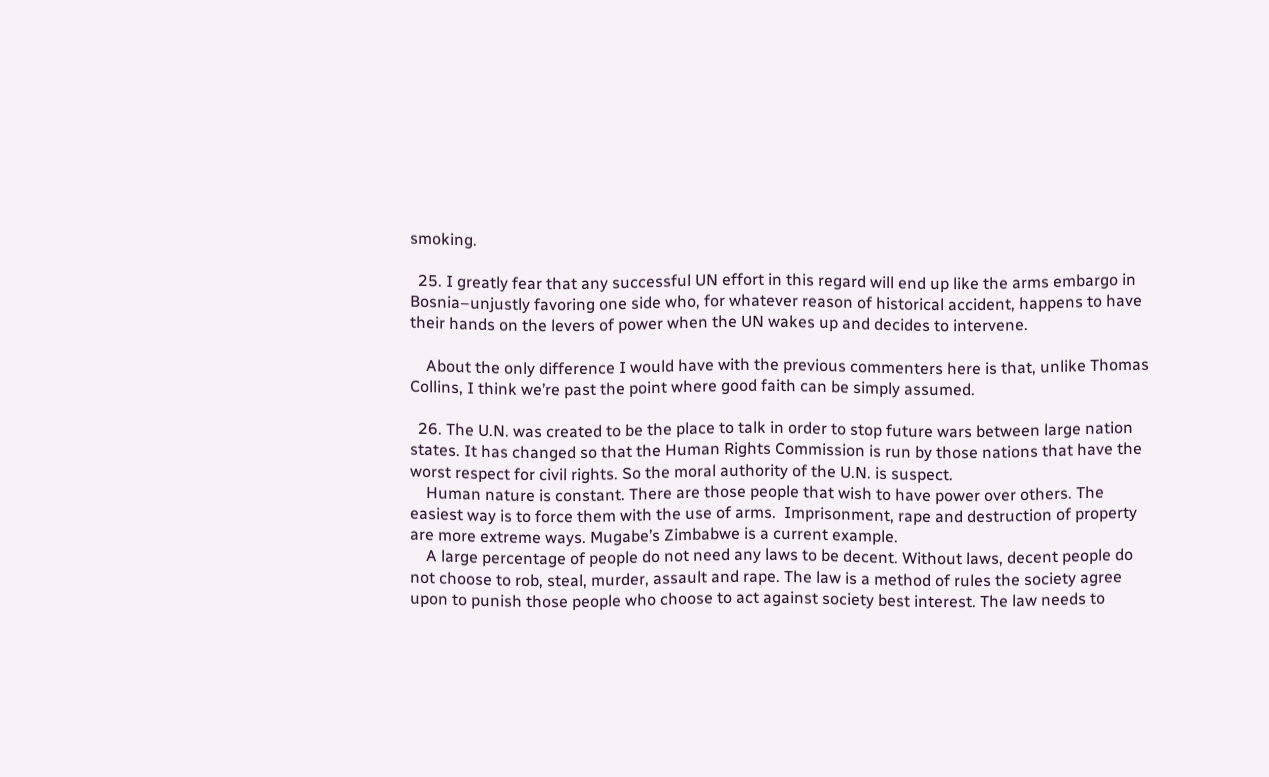smoking.

  25. I greatly fear that any successful UN effort in this regard will end up like the arms embargo in Bosnia–unjustly favoring one side who, for whatever reason of historical accident, happens to have their hands on the levers of power when the UN wakes up and decides to intervene.

    About the only difference I would have with the previous commenters here is that, unlike Thomas Collins, I think we’re past the point where good faith can be simply assumed.

  26. The U.N. was created to be the place to talk in order to stop future wars between large nation states. It has changed so that the Human Rights Commission is run by those nations that have the worst respect for civil rights. So the moral authority of the U.N. is suspect.
    Human nature is constant. There are those people that wish to have power over others. The easiest way is to force them with the use of arms.  Imprisonment, rape and destruction of property are more extreme ways. Mugabe’s Zimbabwe is a current example.
    A large percentage of people do not need any laws to be decent. Without laws, decent people do not choose to rob, steal, murder, assault and rape. The law is a method of rules the society agree upon to punish those people who choose to act against society best interest. The law needs to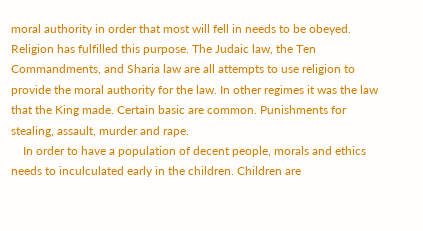moral authority in order that most will fell in needs to be obeyed. Religion has fulfilled this purpose. The Judaic law, the Ten Commandments, and Sharia law are all attempts to use religion to provide the moral authority for the law. In other regimes it was the law that the King made. Certain basic are common. Punishments for stealing, assault, murder and rape.
    In order to have a population of decent people, morals and ethics needs to inculculated early in the children. Children are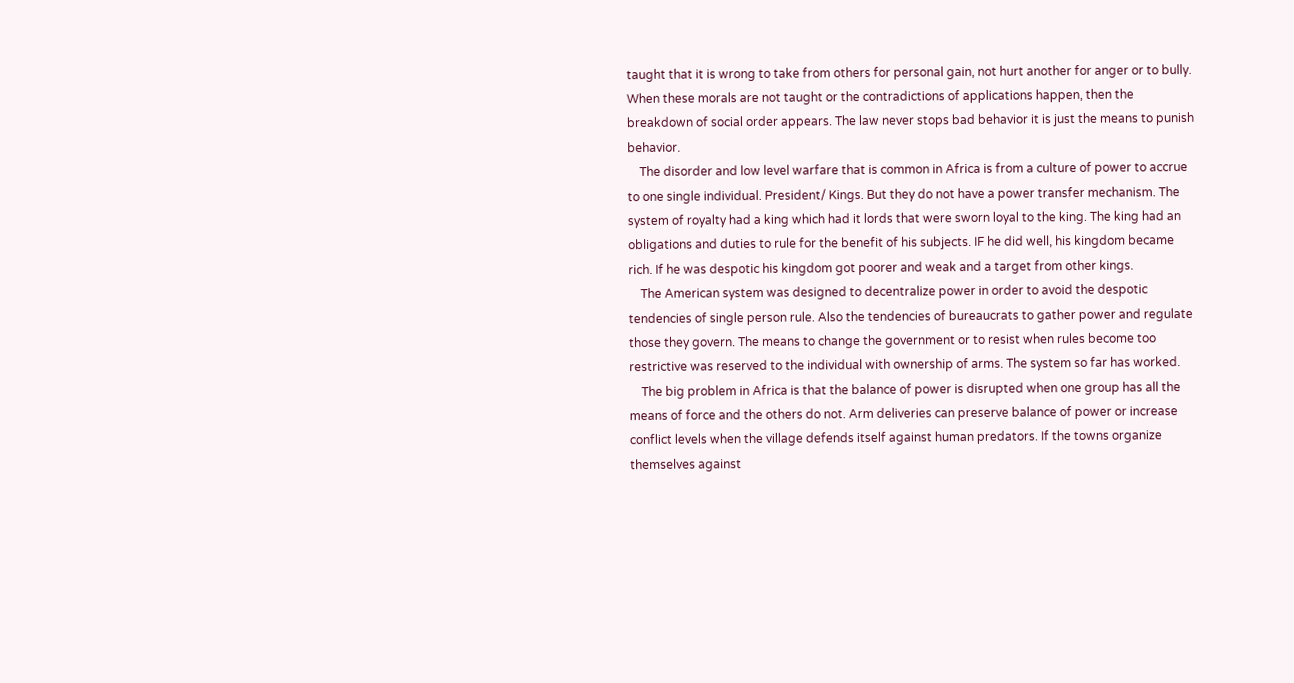taught that it is wrong to take from others for personal gain, not hurt another for anger or to bully. When these morals are not taught or the contradictions of applications happen, then the breakdown of social order appears. The law never stops bad behavior it is just the means to punish behavior.
    The disorder and low level warfare that is common in Africa is from a culture of power to accrue to one single individual. President/ Kings. But they do not have a power transfer mechanism. The system of royalty had a king which had it lords that were sworn loyal to the king. The king had an obligations and duties to rule for the benefit of his subjects. IF he did well, his kingdom became rich. If he was despotic his kingdom got poorer and weak and a target from other kings.
    The American system was designed to decentralize power in order to avoid the despotic tendencies of single person rule. Also the tendencies of bureaucrats to gather power and regulate those they govern. The means to change the government or to resist when rules become too restrictive was reserved to the individual with ownership of arms. The system so far has worked.
    The big problem in Africa is that the balance of power is disrupted when one group has all the means of force and the others do not. Arm deliveries can preserve balance of power or increase conflict levels when the village defends itself against human predators. If the towns organize themselves against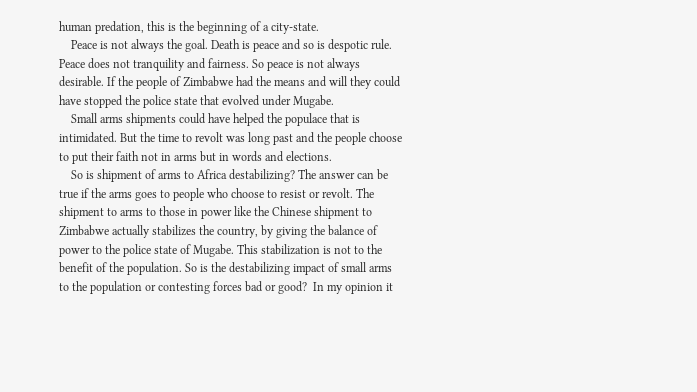human predation, this is the beginning of a city-state.
    Peace is not always the goal. Death is peace and so is despotic rule. Peace does not tranquility and fairness. So peace is not always desirable. If the people of Zimbabwe had the means and will they could have stopped the police state that evolved under Mugabe.
    Small arms shipments could have helped the populace that is intimidated. But the time to revolt was long past and the people choose to put their faith not in arms but in words and elections.
    So is shipment of arms to Africa destabilizing? The answer can be true if the arms goes to people who choose to resist or revolt. The shipment to arms to those in power like the Chinese shipment to Zimbabwe actually stabilizes the country, by giving the balance of power to the police state of Mugabe. This stabilization is not to the benefit of the population. So is the destabilizing impact of small arms to the population or contesting forces bad or good?  In my opinion it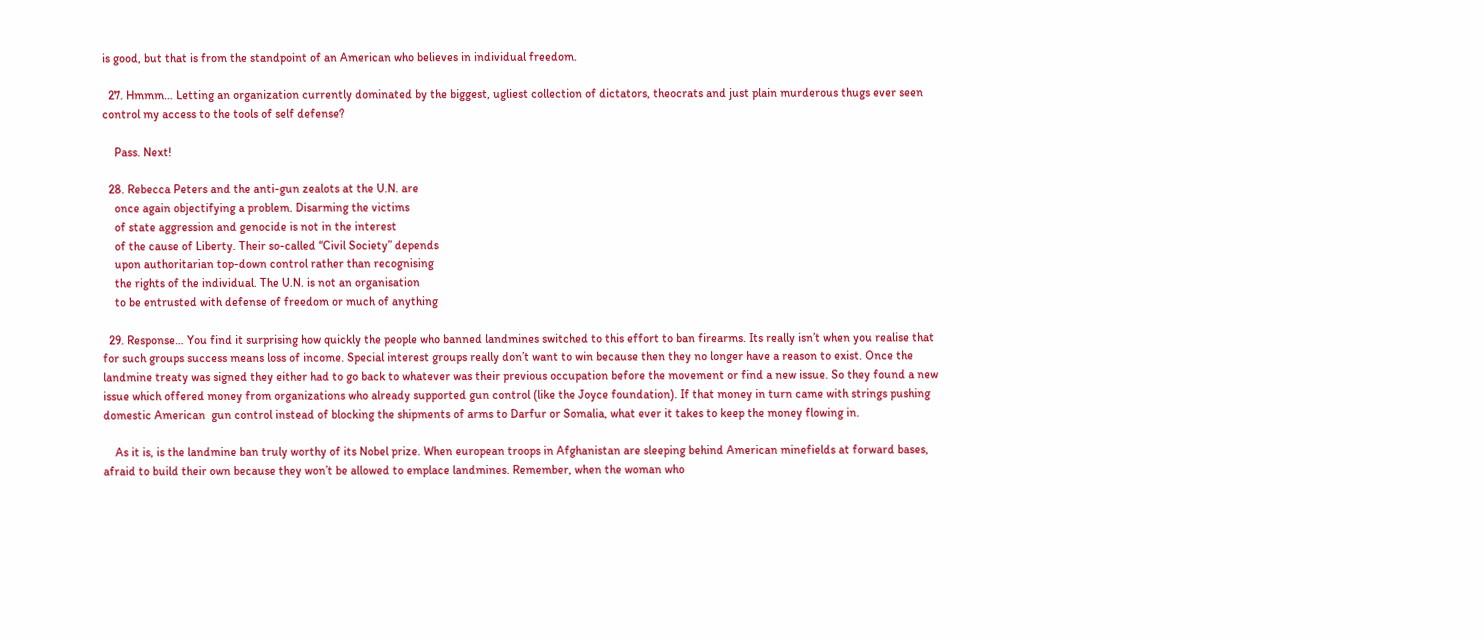is good, but that is from the standpoint of an American who believes in individual freedom.

  27. Hmmm… Letting an organization currently dominated by the biggest, ugliest collection of dictators, theocrats and just plain murderous thugs ever seen control my access to the tools of self defense?

    Pass. Next!

  28. Rebecca Peters and the anti-gun zealots at the U.N. are
    once again objectifying a problem. Disarming the victims
    of state aggression and genocide is not in the interest
    of the cause of Liberty. Their so-called “Civil Society” depends
    upon authoritarian top-down control rather than recognising
    the rights of the individual. The U.N. is not an organisation
    to be entrusted with defense of freedom or much of anything

  29. Response… You find it surprising how quickly the people who banned landmines switched to this effort to ban firearms. Its really isn’t when you realise that for such groups success means loss of income. Special interest groups really don’t want to win because then they no longer have a reason to exist. Once the landmine treaty was signed they either had to go back to whatever was their previous occupation before the movement or find a new issue. So they found a new issue which offered money from organizations who already supported gun control (like the Joyce foundation). If that money in turn came with strings pushing domestic American  gun control instead of blocking the shipments of arms to Darfur or Somalia, what ever it takes to keep the money flowing in.

    As it is, is the landmine ban truly worthy of its Nobel prize. When european troops in Afghanistan are sleeping behind American minefields at forward bases, afraid to build their own because they won’t be allowed to emplace landmines. Remember, when the woman who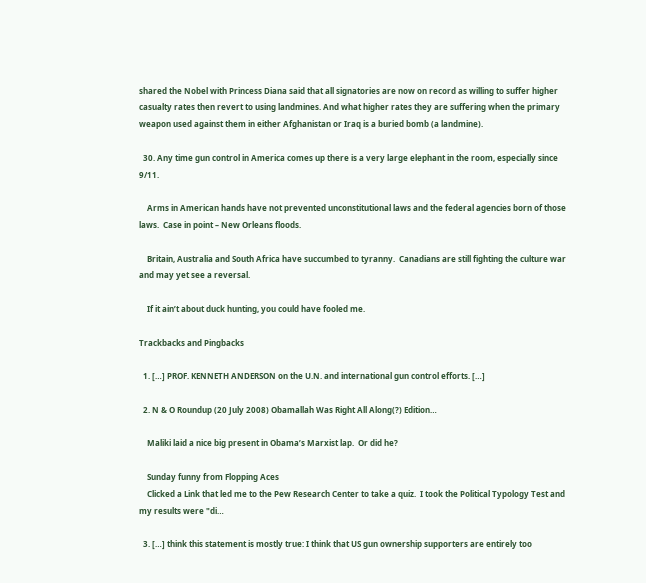shared the Nobel with Princess Diana said that all signatories are now on record as willing to suffer higher casualty rates then revert to using landmines. And what higher rates they are suffering when the primary weapon used against them in either Afghanistan or Iraq is a buried bomb (a landmine).

  30. Any time gun control in America comes up there is a very large elephant in the room, especially since 9/11.

    Arms in American hands have not prevented unconstitutional laws and the federal agencies born of those laws.  Case in point – New Orleans floods.

    Britain, Australia and South Africa have succumbed to tyranny.  Canadians are still fighting the culture war and may yet see a reversal.

    If it ain’t about duck hunting, you could have fooled me.

Trackbacks and Pingbacks

  1. […] PROF. KENNETH ANDERSON on the U.N. and international gun control efforts. […]

  2. N & O Roundup (20 July 2008) Obamallah Was Right All Along(?) Edition…

    Maliki laid a nice big present in Obama’s Marxist lap.  Or did he?

    Sunday funny from Flopping Aces
    Clicked a Link that led me to the Pew Research Center to take a quiz.  I took the Political Typology Test and my results were "di…

  3. […] think this statement is mostly true: I think that US gun ownership supporters are entirely too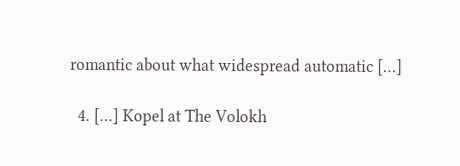romantic about what widespread automatic […]

  4. […] Kopel at The Volokh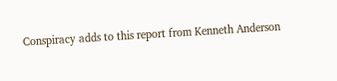Conspiracy adds to this report from Kenneth Anderson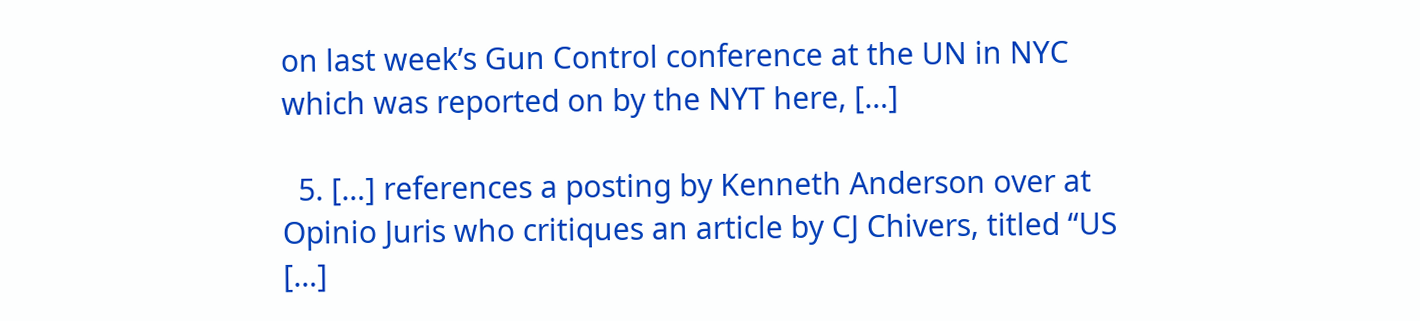on last week’s Gun Control conference at the UN in NYC which was reported on by the NYT here, […]

  5. […] references a posting by Kenneth Anderson over at Opinio Juris who critiques an article by CJ Chivers, titled “US […]